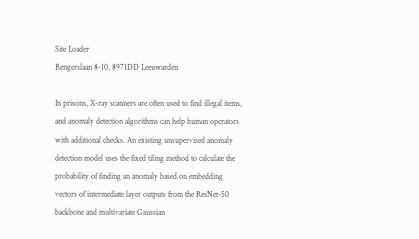Site Loader
Rengerslaan 8-10, 8971DD Leeuwarden

In prisons, X-ray scanners are often used to find illegal items, and anomaly detection algorithms can help human operators with additional checks. An existing unsupervised anomaly detection model uses the fixed tiling method to calculate the probability of finding an anomaly based on embedding vectors of intermediate layer outputs from the ResNet-50 backbone and multivariate Gaussian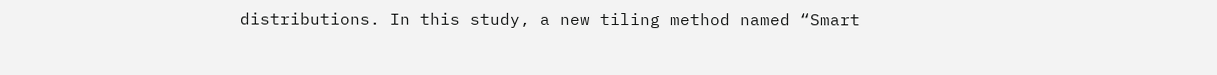distributions. In this study, a new tiling method named “Smart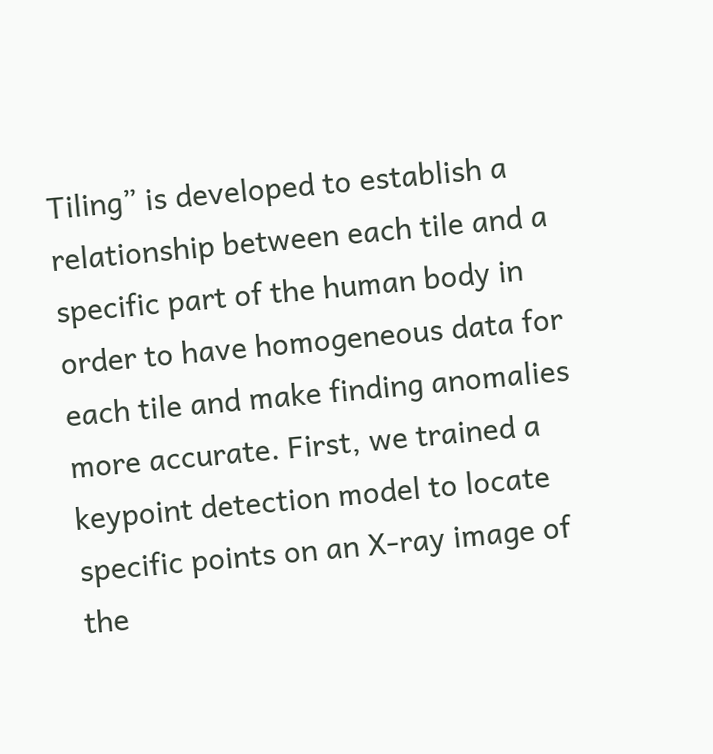Tiling” is developed to establish a relationship between each tile and a specific part of the human body in order to have homogeneous data for each tile and make finding anomalies more accurate. First, we trained a keypoint detection model to locate specific points on an X-ray image of the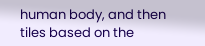human body, and then tiles based on the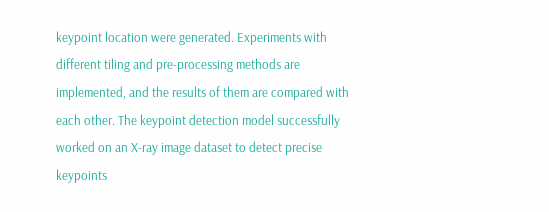keypoint location were generated. Experiments with different tiling and pre-processing methods are implemented, and the results of them are compared with each other. The keypoint detection model successfully worked on an X-ray image dataset to detect precise keypoints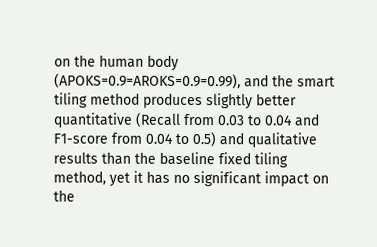on the human body (APOKS=0.9=AROKS=0.9=0.99), and the smart tiling method produces slightly better quantitative (Recall from 0.03 to 0.04 and F1-score from 0.04 to 0.5) and qualitative results than the baseline fixed tiling method, yet it has no significant impact on the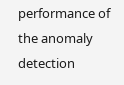performance of the anomaly detection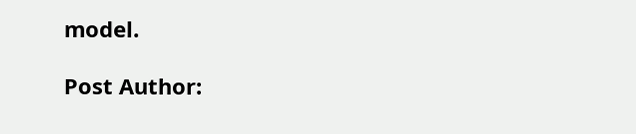model.

Post Author: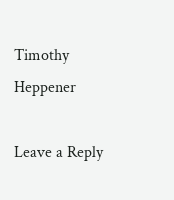Timothy Heppener

Leave a Reply